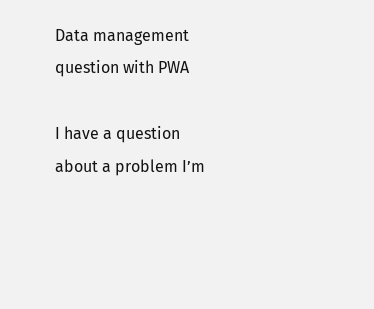Data management question with PWA

I have a question about a problem I’m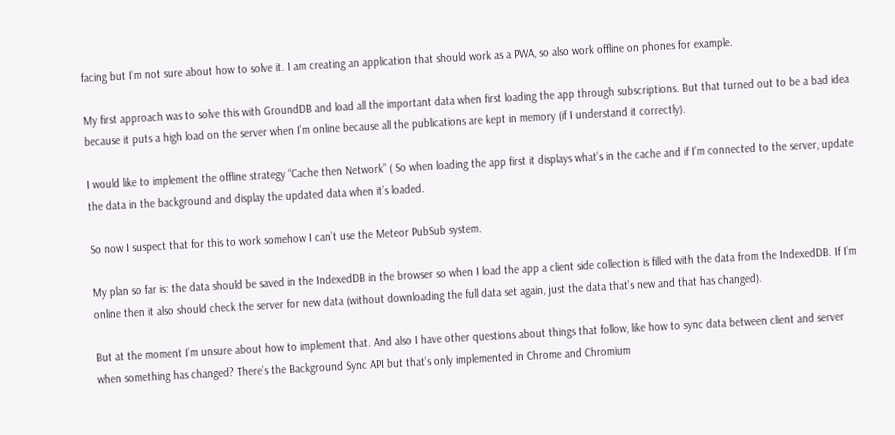facing but I’m not sure about how to solve it. I am creating an application that should work as a PWA, so also work offline on phones for example.

My first approach was to solve this with GroundDB and load all the important data when first loading the app through subscriptions. But that turned out to be a bad idea because it puts a high load on the server when I’m online because all the publications are kept in memory (if I understand it correctly).

I would like to implement the offline strategy “Cache then Network” ( So when loading the app first it displays what’s in the cache and if I’m connected to the server, update the data in the background and display the updated data when it’s loaded.

So now I suspect that for this to work somehow I can’t use the Meteor PubSub system.

My plan so far is: the data should be saved in the IndexedDB in the browser so when I load the app a client side collection is filled with the data from the IndexedDB. If I’m online then it also should check the server for new data (without downloading the full data set again, just the data that’s new and that has changed).

But at the moment I’m unsure about how to implement that. And also I have other questions about things that follow, like how to sync data between client and server when something has changed? There’s the Background Sync API but that’s only implemented in Chrome and Chromium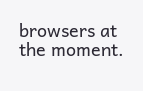browsers at the moment.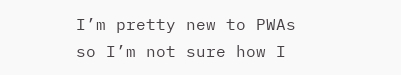I’m pretty new to PWAs so I’m not sure how I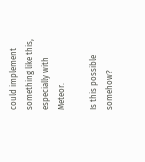could implement something like this, especially with Meteor.

Is this possible somehow?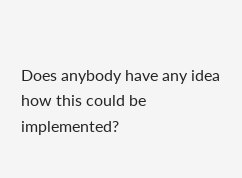Does anybody have any idea how this could be implemented?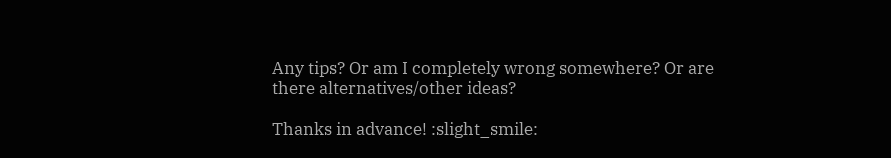Any tips? Or am I completely wrong somewhere? Or are there alternatives/other ideas?

Thanks in advance! :slight_smile: